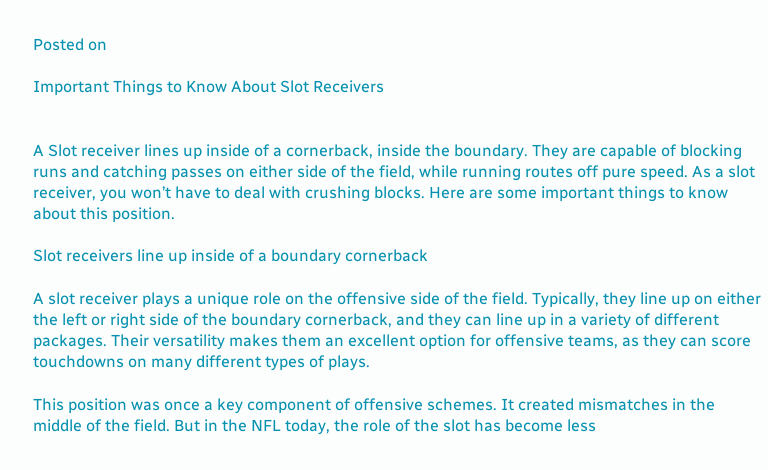Posted on

Important Things to Know About Slot Receivers


A Slot receiver lines up inside of a cornerback, inside the boundary. They are capable of blocking runs and catching passes on either side of the field, while running routes off pure speed. As a slot receiver, you won’t have to deal with crushing blocks. Here are some important things to know about this position.

Slot receivers line up inside of a boundary cornerback

A slot receiver plays a unique role on the offensive side of the field. Typically, they line up on either the left or right side of the boundary cornerback, and they can line up in a variety of different packages. Their versatility makes them an excellent option for offensive teams, as they can score touchdowns on many different types of plays.

This position was once a key component of offensive schemes. It created mismatches in the middle of the field. But in the NFL today, the role of the slot has become less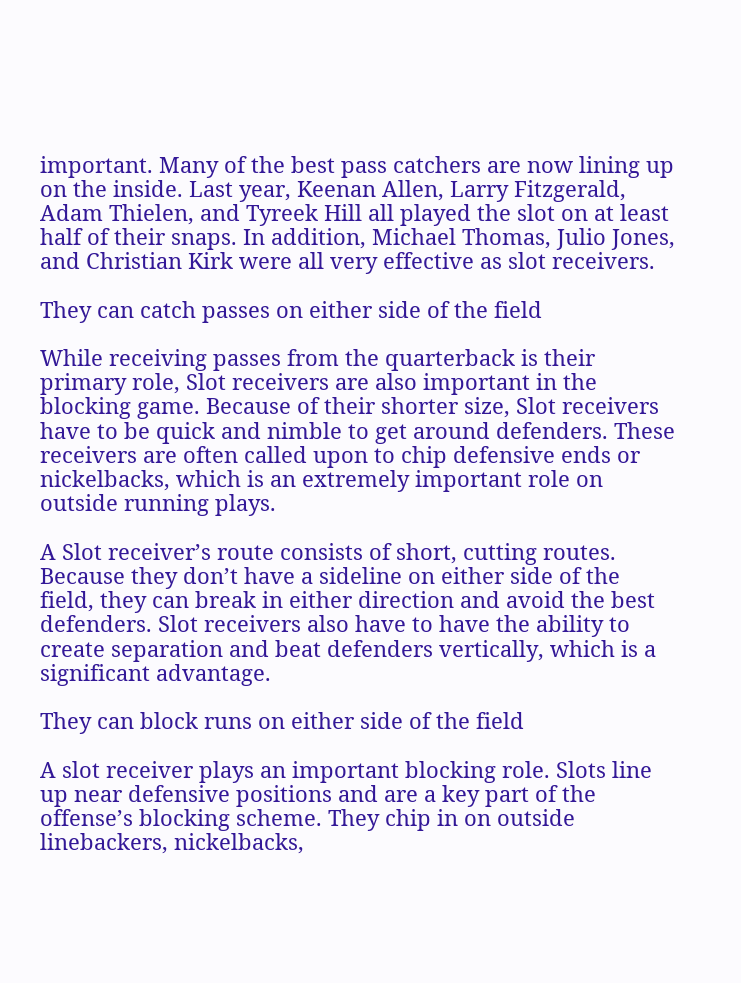important. Many of the best pass catchers are now lining up on the inside. Last year, Keenan Allen, Larry Fitzgerald, Adam Thielen, and Tyreek Hill all played the slot on at least half of their snaps. In addition, Michael Thomas, Julio Jones, and Christian Kirk were all very effective as slot receivers.

They can catch passes on either side of the field

While receiving passes from the quarterback is their primary role, Slot receivers are also important in the blocking game. Because of their shorter size, Slot receivers have to be quick and nimble to get around defenders. These receivers are often called upon to chip defensive ends or nickelbacks, which is an extremely important role on outside running plays.

A Slot receiver’s route consists of short, cutting routes. Because they don’t have a sideline on either side of the field, they can break in either direction and avoid the best defenders. Slot receivers also have to have the ability to create separation and beat defenders vertically, which is a significant advantage.

They can block runs on either side of the field

A slot receiver plays an important blocking role. Slots line up near defensive positions and are a key part of the offense’s blocking scheme. They chip in on outside linebackers, nickelbacks,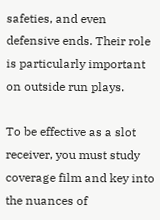safeties, and even defensive ends. Their role is particularly important on outside run plays.

To be effective as a slot receiver, you must study coverage film and key into the nuances of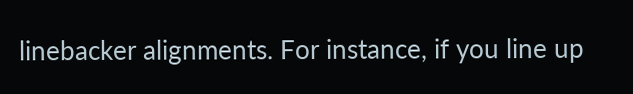linebacker alignments. For instance, if you line up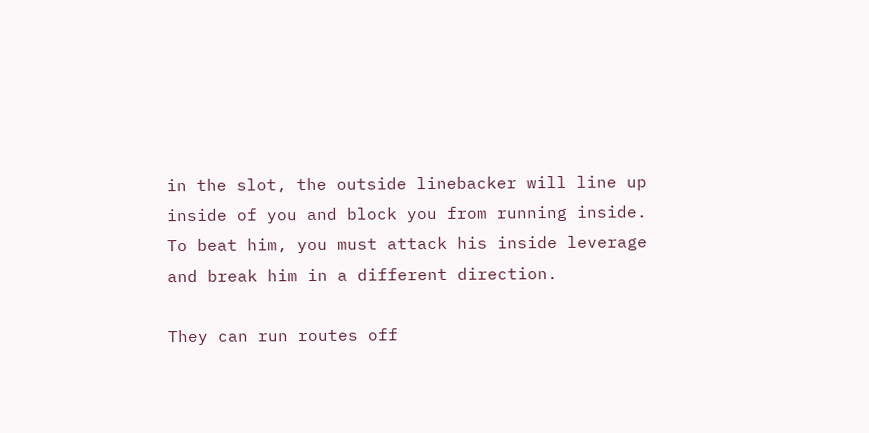in the slot, the outside linebacker will line up inside of you and block you from running inside. To beat him, you must attack his inside leverage and break him in a different direction.

They can run routes off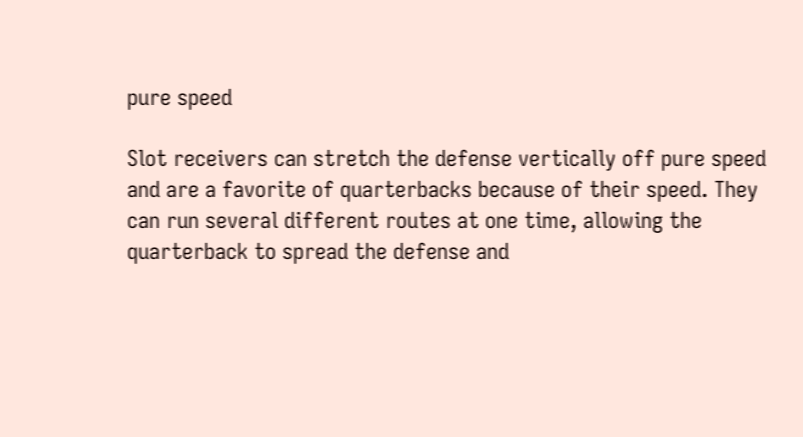pure speed

Slot receivers can stretch the defense vertically off pure speed and are a favorite of quarterbacks because of their speed. They can run several different routes at one time, allowing the quarterback to spread the defense and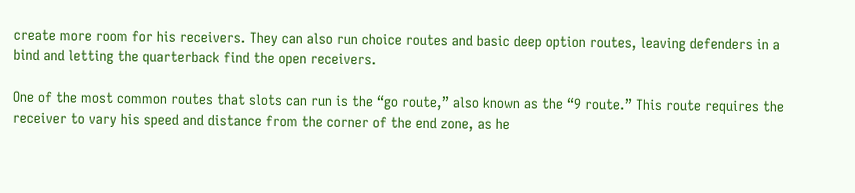create more room for his receivers. They can also run choice routes and basic deep option routes, leaving defenders in a bind and letting the quarterback find the open receivers.

One of the most common routes that slots can run is the “go route,” also known as the “9 route.” This route requires the receiver to vary his speed and distance from the corner of the end zone, as he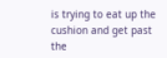is trying to eat up the cushion and get past the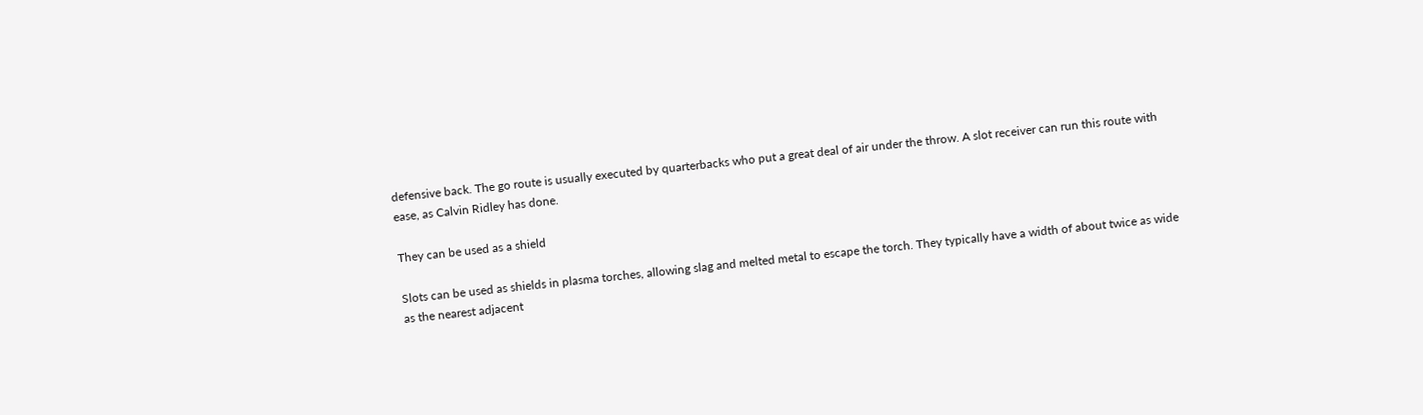defensive back. The go route is usually executed by quarterbacks who put a great deal of air under the throw. A slot receiver can run this route with ease, as Calvin Ridley has done.

They can be used as a shield

Slots can be used as shields in plasma torches, allowing slag and melted metal to escape the torch. They typically have a width of about twice as wide as the nearest adjacent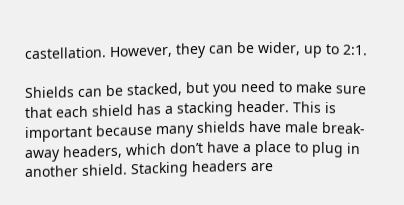castellation. However, they can be wider, up to 2:1.

Shields can be stacked, but you need to make sure that each shield has a stacking header. This is important because many shields have male break-away headers, which don’t have a place to plug in another shield. Stacking headers are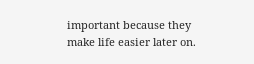important because they make life easier later on.